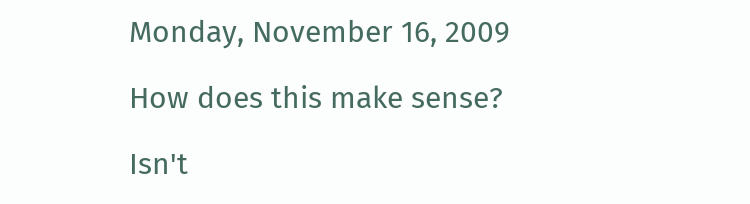Monday, November 16, 2009

How does this make sense?

Isn't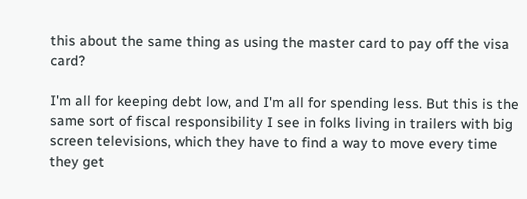this about the same thing as using the master card to pay off the visa card?

I'm all for keeping debt low, and I'm all for spending less. But this is the same sort of fiscal responsibility I see in folks living in trailers with big screen televisions, which they have to find a way to move every time they get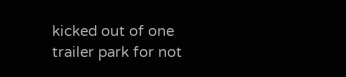kicked out of one trailer park for not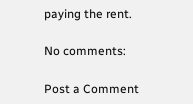paying the rent.

No comments:

Post a Comment